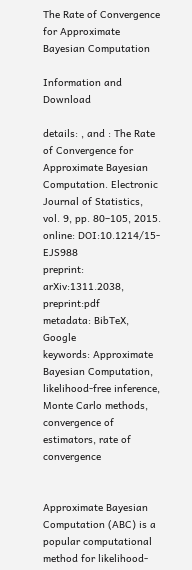The Rate of Convergence for Approximate Bayesian Computation

Information and Download

details: , and : The Rate of Convergence for Approximate Bayesian Computation. Electronic Journal of Statistics, vol. 9, pp. 80–105, 2015.
online: DOI:10.1214/15-EJS988
preprint: arXiv:1311.2038, preprint:pdf
metadata: BibTeX, Google
keywords: Approximate Bayesian Computation, likelihood-free inference, Monte Carlo methods, convergence of estimators, rate of convergence


Approximate Bayesian Computation (ABC) is a popular computational method for likelihood-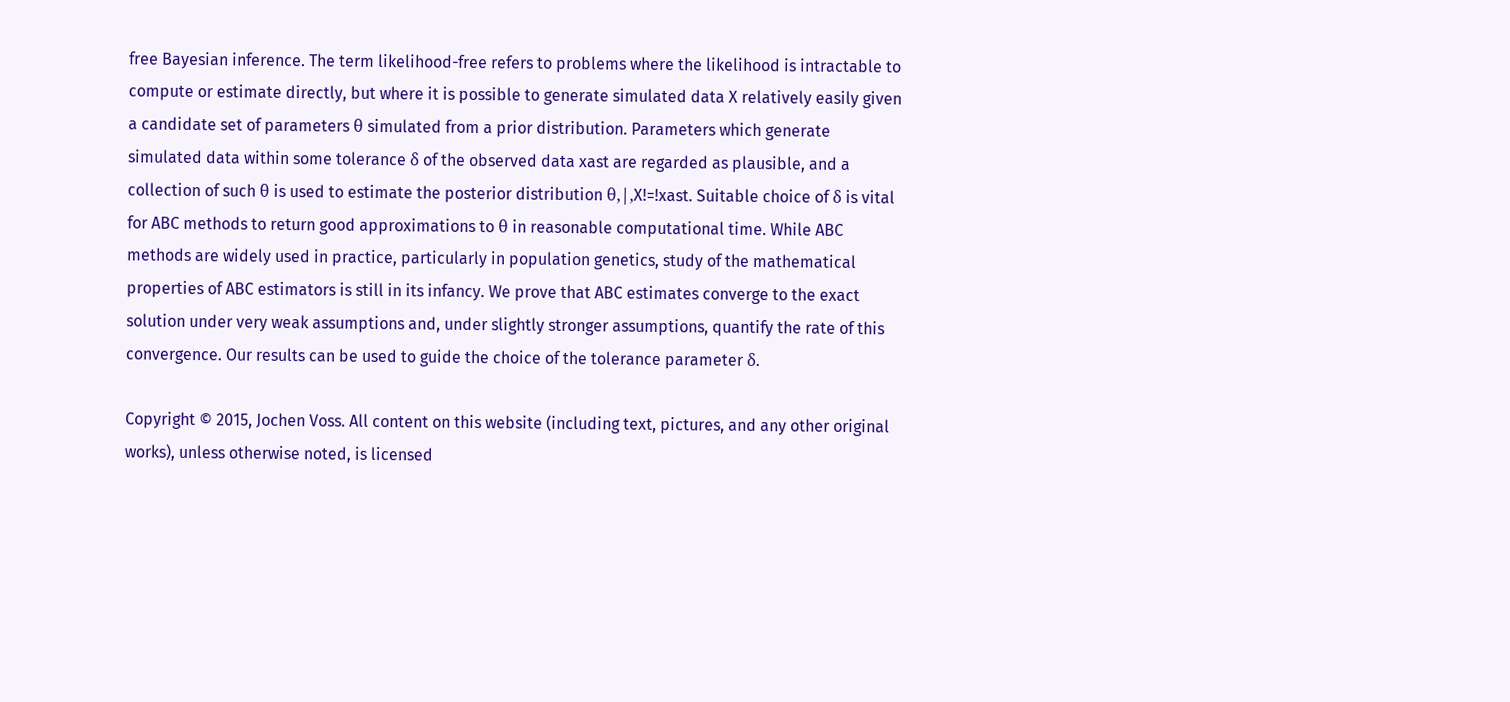free Bayesian inference. The term likelihood-free refers to problems where the likelihood is intractable to compute or estimate directly, but where it is possible to generate simulated data X relatively easily given a candidate set of parameters θ simulated from a prior distribution. Parameters which generate simulated data within some tolerance δ of the observed data xast are regarded as plausible, and a collection of such θ is used to estimate the posterior distribution θ,|,X!=!xast. Suitable choice of δ is vital for ABC methods to return good approximations to θ in reasonable computational time. While ABC methods are widely used in practice, particularly in population genetics, study of the mathematical properties of ABC estimators is still in its infancy. We prove that ABC estimates converge to the exact solution under very weak assumptions and, under slightly stronger assumptions, quantify the rate of this convergence. Our results can be used to guide the choice of the tolerance parameter δ.

Copyright © 2015, Jochen Voss. All content on this website (including text, pictures, and any other original works), unless otherwise noted, is licensed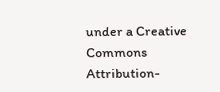under a Creative Commons Attribution-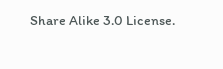Share Alike 3.0 License.